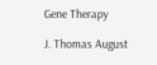Gene Therapy

J. Thomas August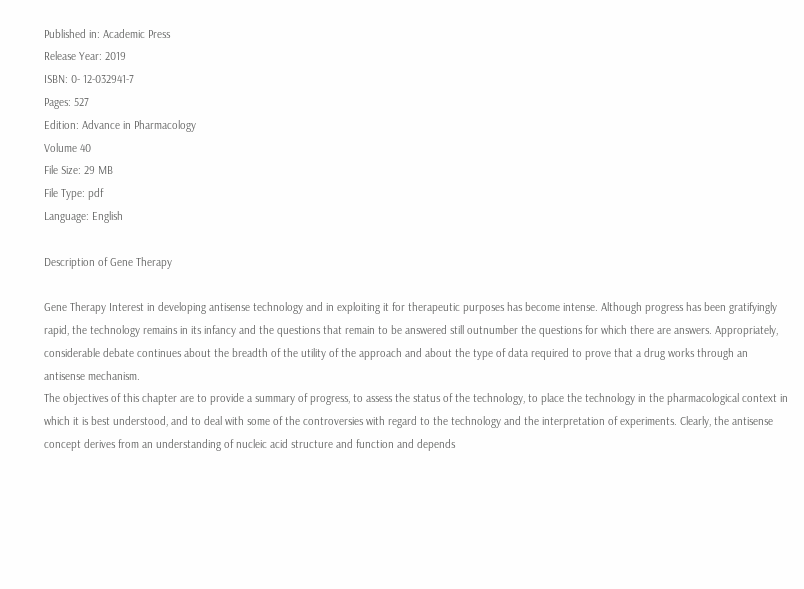Published in: Academic Press
Release Year: 2019
ISBN: 0- 12-032941-7
Pages: 527
Edition: Advance in Pharmacology
Volume 40
File Size: 29 MB
File Type: pdf
Language: English

Description of Gene Therapy

Gene Therapy Interest in developing antisense technology and in exploiting it for therapeutic purposes has become intense. Although progress has been gratifyingly rapid, the technology remains in its infancy and the questions that remain to be answered still outnumber the questions for which there are answers. Appropriately, considerable debate continues about the breadth of the utility of the approach and about the type of data required to prove that a drug works through an antisense mechanism.
The objectives of this chapter are to provide a summary of progress, to assess the status of the technology, to place the technology in the pharmacological context in which it is best understood, and to deal with some of the controversies with regard to the technology and the interpretation of experiments. Clearly, the antisense concept derives from an understanding of nucleic acid structure and function and depends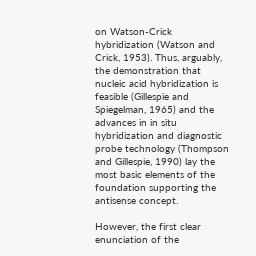on Watson-Crick hybridization (Watson and Crick, 1953). Thus, arguably, the demonstration that nucleic acid hybridization is feasible (Gillespie and Spiegelman, 1965) and the advances in in situ hybridization and diagnostic probe technology (Thompson and Gillespie, 1990) lay the most basic elements of the foundation supporting the antisense concept.

However, the first clear enunciation of the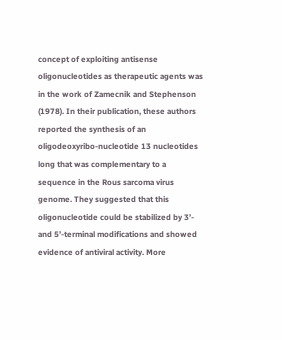concept of exploiting antisense oligonucleotides as therapeutic agents was in the work of Zamecnik and Stephenson (1978). In their publication, these authors reported the synthesis of an oligodeoxyribo-nucleotide 13 nucleotides long that was complementary to a sequence in the Rous sarcoma virus genome. They suggested that this oligonucleotide could be stabilized by 3’- and 5’-terminal modifications and showed evidence of antiviral activity. More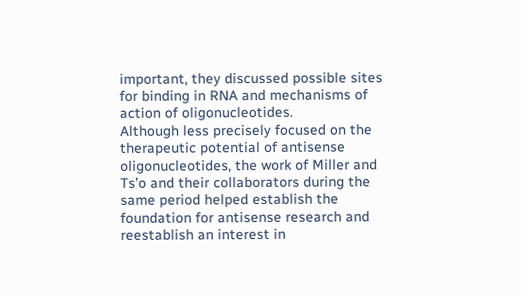important, they discussed possible sites for binding in RNA and mechanisms of action of oligonucleotides.
Although less precisely focused on the therapeutic potential of antisense oligonucleotides, the work of Miller and Ts’o and their collaborators during the same period helped establish the foundation for antisense research and reestablish an interest in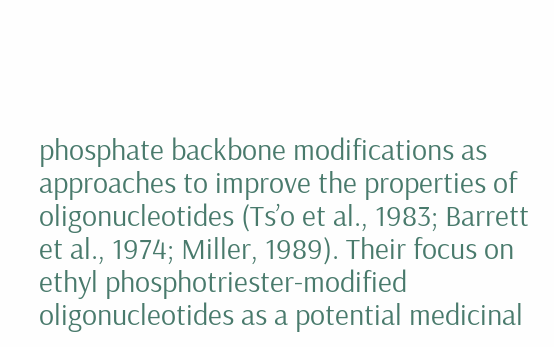phosphate backbone modifications as approaches to improve the properties of oligonucleotides (Ts’o et al., 1983; Barrett et al., 1974; Miller, 1989). Their focus on ethyl phosphotriester-modified oligonucleotides as a potential medicinal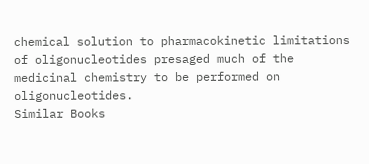chemical solution to pharmacokinetic limitations of oligonucleotides presaged much of the medicinal chemistry to be performed on oligonucleotides.
Similar Books